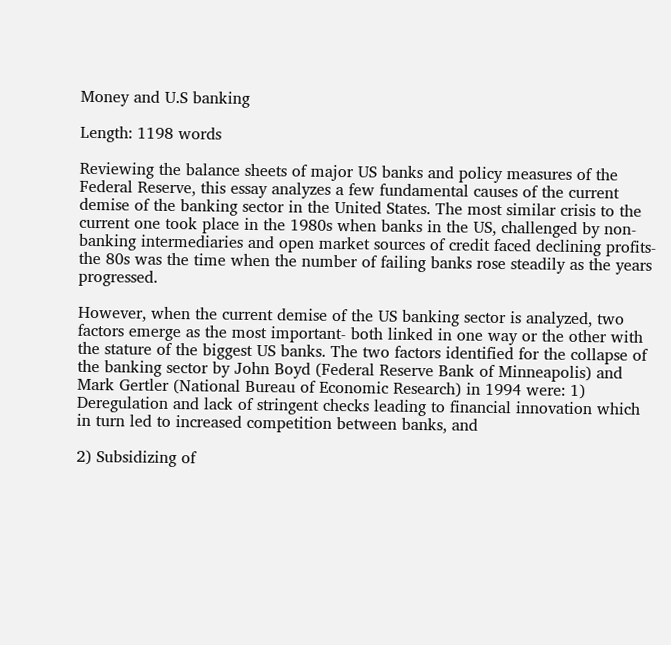Money and U.S banking

Length: 1198 words

Reviewing the balance sheets of major US banks and policy measures of the Federal Reserve, this essay analyzes a few fundamental causes of the current demise of the banking sector in the United States. The most similar crisis to the current one took place in the 1980s when banks in the US, challenged by non-banking intermediaries and open market sources of credit faced declining profits- the 80s was the time when the number of failing banks rose steadily as the years progressed.

However, when the current demise of the US banking sector is analyzed, two factors emerge as the most important- both linked in one way or the other with the stature of the biggest US banks. The two factors identified for the collapse of the banking sector by John Boyd (Federal Reserve Bank of Minneapolis) and Mark Gertler (National Bureau of Economic Research) in 1994 were: 1) Deregulation and lack of stringent checks leading to financial innovation which in turn led to increased competition between banks, and

2) Subsidizing of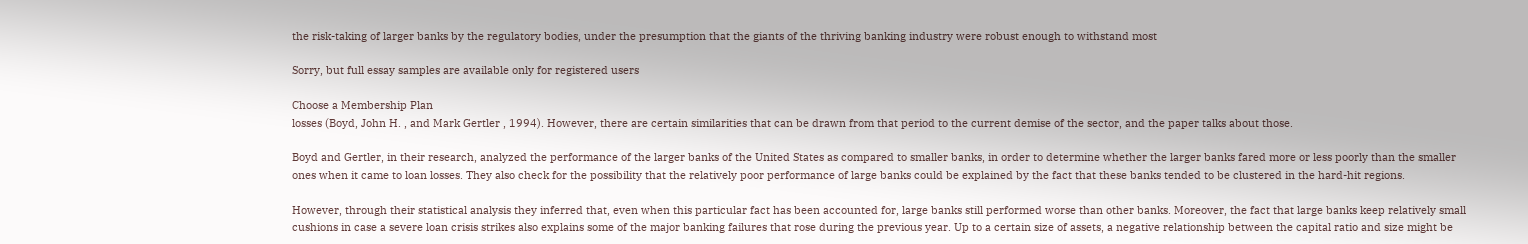the risk-taking of larger banks by the regulatory bodies, under the presumption that the giants of the thriving banking industry were robust enough to withstand most

Sorry, but full essay samples are available only for registered users

Choose a Membership Plan
losses (Boyd, John H. , and Mark Gertler , 1994). However, there are certain similarities that can be drawn from that period to the current demise of the sector, and the paper talks about those.

Boyd and Gertler, in their research, analyzed the performance of the larger banks of the United States as compared to smaller banks, in order to determine whether the larger banks fared more or less poorly than the smaller ones when it came to loan losses. They also check for the possibility that the relatively poor performance of large banks could be explained by the fact that these banks tended to be clustered in the hard-hit regions.

However, through their statistical analysis they inferred that, even when this particular fact has been accounted for, large banks still performed worse than other banks. Moreover, the fact that large banks keep relatively small cushions in case a severe loan crisis strikes also explains some of the major banking failures that rose during the previous year. Up to a certain size of assets, a negative relationship between the capital ratio and size might be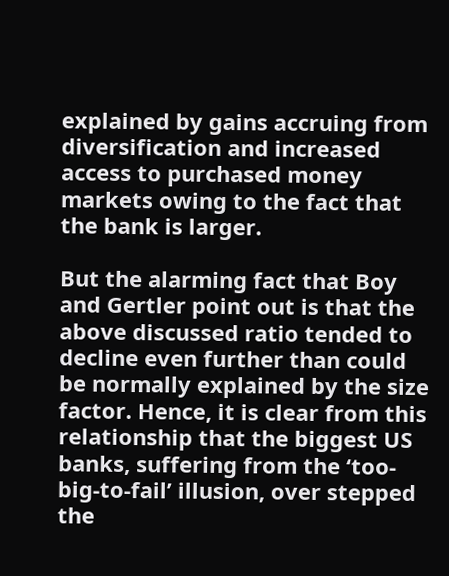explained by gains accruing from diversification and increased access to purchased money markets owing to the fact that the bank is larger.

But the alarming fact that Boy and Gertler point out is that the above discussed ratio tended to decline even further than could be normally explained by the size factor. Hence, it is clear from this relationship that the biggest US banks, suffering from the ‘too-big-to-fail’ illusion, over stepped the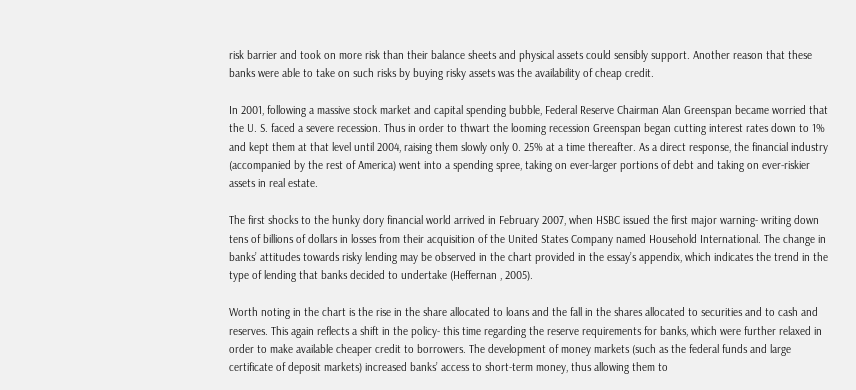risk barrier and took on more risk than their balance sheets and physical assets could sensibly support. Another reason that these banks were able to take on such risks by buying risky assets was the availability of cheap credit.

In 2001, following a massive stock market and capital spending bubble, Federal Reserve Chairman Alan Greenspan became worried that the U. S. faced a severe recession. Thus in order to thwart the looming recession Greenspan began cutting interest rates down to 1% and kept them at that level until 2004, raising them slowly only 0. 25% at a time thereafter. As a direct response, the financial industry (accompanied by the rest of America) went into a spending spree, taking on ever-larger portions of debt and taking on ever-riskier assets in real estate.

The first shocks to the hunky dory financial world arrived in February 2007, when HSBC issued the first major warning- writing down tens of billions of dollars in losses from their acquisition of the United States Company named Household International. The change in banks’ attitudes towards risky lending may be observed in the chart provided in the essay’s appendix, which indicates the trend in the type of lending that banks decided to undertake (Heffernan , 2005).

Worth noting in the chart is the rise in the share allocated to loans and the fall in the shares allocated to securities and to cash and reserves. This again reflects a shift in the policy- this time regarding the reserve requirements for banks, which were further relaxed in order to make available cheaper credit to borrowers. The development of money markets (such as the federal funds and large certificate of deposit markets) increased banks’ access to short-term money, thus allowing them to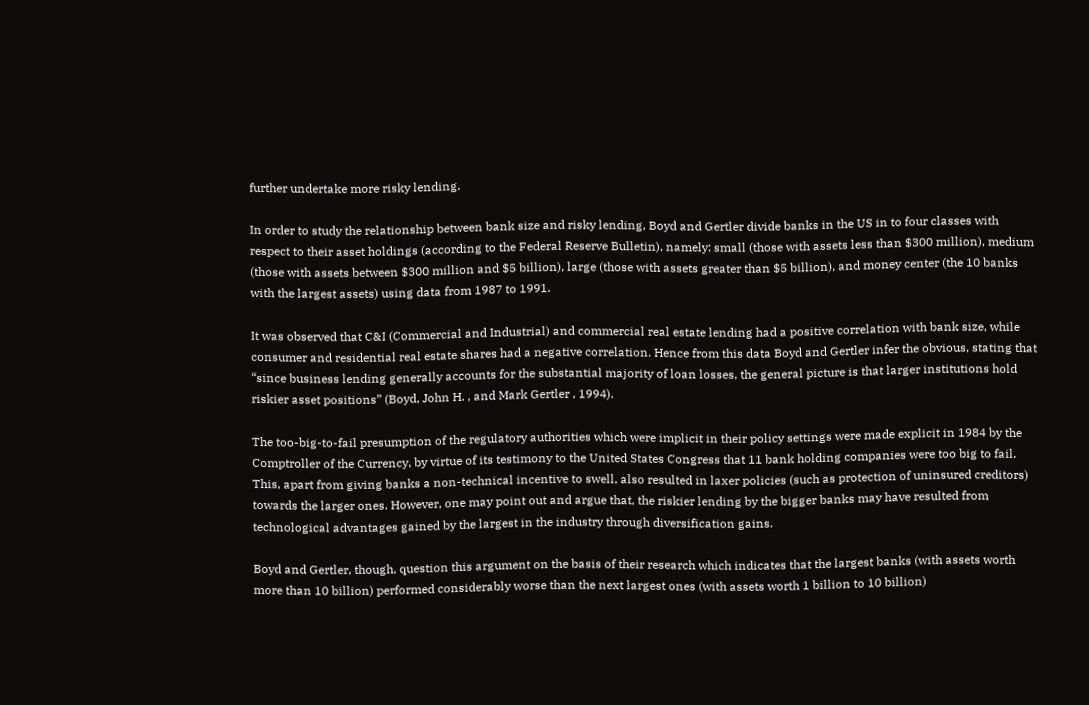further undertake more risky lending.

In order to study the relationship between bank size and risky lending, Boyd and Gertler divide banks in the US in to four classes with respect to their asset holdings (according to the Federal Reserve Bulletin), namely: small (those with assets less than $300 million), medium (those with assets between $300 million and $5 billion), large (those with assets greater than $5 billion), and money center (the 10 banks with the largest assets) using data from 1987 to 1991.

It was observed that C&I (Commercial and Industrial) and commercial real estate lending had a positive correlation with bank size, while consumer and residential real estate shares had a negative correlation. Hence from this data Boyd and Gertler infer the obvious, stating that “since business lending generally accounts for the substantial majority of loan losses, the general picture is that larger institutions hold riskier asset positions” (Boyd, John H. , and Mark Gertler , 1994).

The too-big-to-fail presumption of the regulatory authorities which were implicit in their policy settings were made explicit in 1984 by the Comptroller of the Currency, by virtue of its testimony to the United States Congress that 11 bank holding companies were too big to fail. This, apart from giving banks a non-technical incentive to swell, also resulted in laxer policies (such as protection of uninsured creditors) towards the larger ones. However, one may point out and argue that, the riskier lending by the bigger banks may have resulted from technological advantages gained by the largest in the industry through diversification gains.

Boyd and Gertler, though, question this argument on the basis of their research which indicates that the largest banks (with assets worth more than 10 billion) performed considerably worse than the next largest ones (with assets worth 1 billion to 10 billion)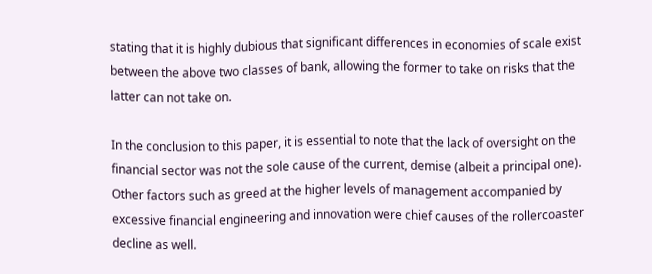stating that it is highly dubious that significant differences in economies of scale exist between the above two classes of bank, allowing the former to take on risks that the latter can not take on.

In the conclusion to this paper, it is essential to note that the lack of oversight on the financial sector was not the sole cause of the current, demise (albeit a principal one). Other factors such as greed at the higher levels of management accompanied by excessive financial engineering and innovation were chief causes of the rollercoaster decline as well.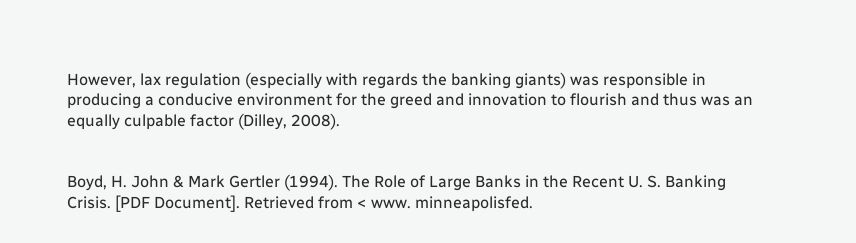However, lax regulation (especially with regards the banking giants) was responsible in producing a conducive environment for the greed and innovation to flourish and thus was an equally culpable factor (Dilley, 2008).


Boyd, H. John & Mark Gertler (1994). The Role of Large Banks in the Recent U. S. Banking Crisis. [PDF Document]. Retrieved from < www. minneapolisfed.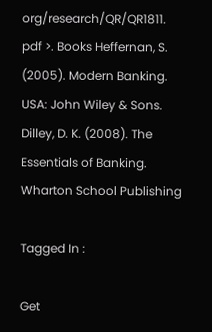org/research/QR/QR1811. pdf >. Books Heffernan, S. (2005). Modern Banking. USA: John Wiley & Sons. Dilley, D. K. (2008). The Essentials of Banking. Wharton School Publishing

Tagged In :

Get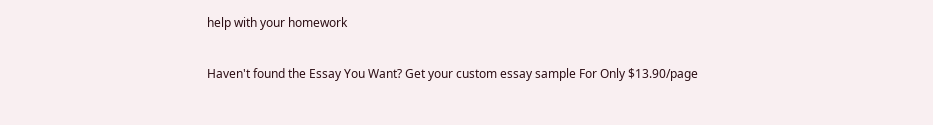help with your homework

Haven't found the Essay You Want? Get your custom essay sample For Only $13.90/page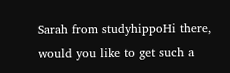Sarah from studyhippoHi there, would you like to get such a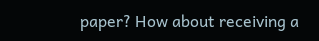paper? How about receiving a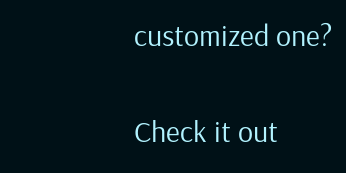customized one?

Check it out